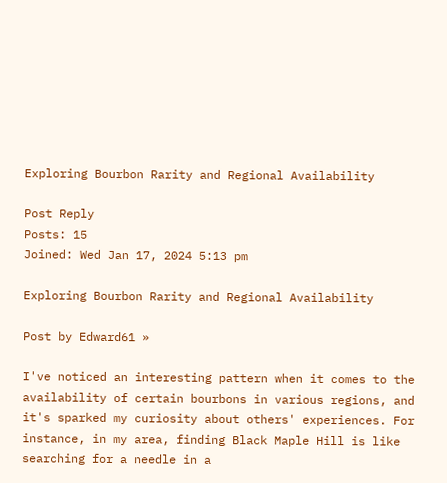Exploring Bourbon Rarity and Regional Availability

Post Reply
Posts: 15
Joined: Wed Jan 17, 2024 5:13 pm

Exploring Bourbon Rarity and Regional Availability

Post by Edward61 »

I've noticed an interesting pattern when it comes to the availability of certain bourbons in various regions, and it's sparked my curiosity about others' experiences. For instance, in my area, finding Black Maple Hill is like searching for a needle in a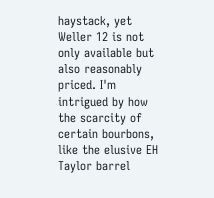haystack, yet Weller 12 is not only available but also reasonably priced. I'm intrigued by how the scarcity of certain bourbons, like the elusive EH Taylor barrel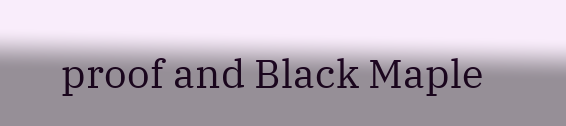proof and Black Maple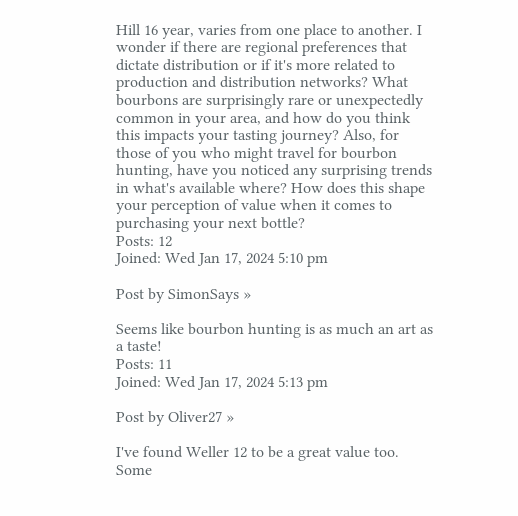Hill 16 year, varies from one place to another. I wonder if there are regional preferences that dictate distribution or if it's more related to production and distribution networks? What bourbons are surprisingly rare or unexpectedly common in your area, and how do you think this impacts your tasting journey? Also, for those of you who might travel for bourbon hunting, have you noticed any surprising trends in what's available where? How does this shape your perception of value when it comes to purchasing your next bottle?
Posts: 12
Joined: Wed Jan 17, 2024 5:10 pm

Post by SimonSays »

Seems like bourbon hunting is as much an art as a taste!
Posts: 11
Joined: Wed Jan 17, 2024 5:13 pm

Post by Oliver27 »

I've found Weller 12 to be a great value too. Some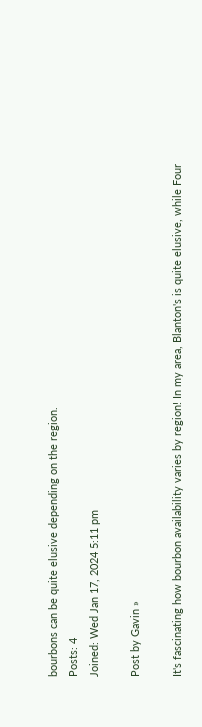bourbons can be quite elusive depending on the region.
Posts: 4
Joined: Wed Jan 17, 2024 5:11 pm

Post by Gavin »

It's fascinating how bourbon availability varies by region! In my area, Blanton's is quite elusive, while Four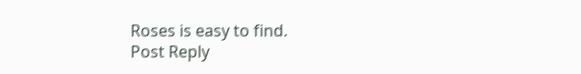Roses is easy to find.
Post Reply